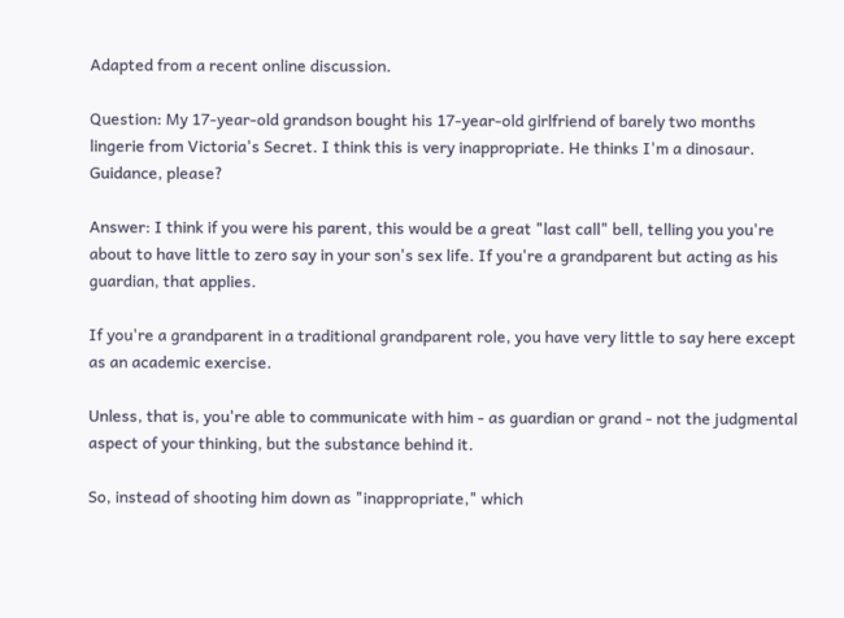Adapted from a recent online discussion.

Question: My 17-year-old grandson bought his 17-year-old girlfriend of barely two months lingerie from Victoria's Secret. I think this is very inappropriate. He thinks I'm a dinosaur. Guidance, please?

Answer: I think if you were his parent, this would be a great "last call" bell, telling you you're about to have little to zero say in your son's sex life. If you're a grandparent but acting as his guardian, that applies.

If you're a grandparent in a traditional grandparent role, you have very little to say here except as an academic exercise.

Unless, that is, you're able to communicate with him - as guardian or grand - not the judgmental aspect of your thinking, but the substance behind it.

So, instead of shooting him down as "inappropriate," which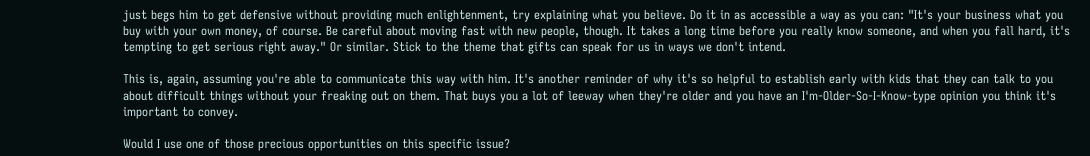just begs him to get defensive without providing much enlightenment, try explaining what you believe. Do it in as accessible a way as you can: "It's your business what you buy with your own money, of course. Be careful about moving fast with new people, though. It takes a long time before you really know someone, and when you fall hard, it's tempting to get serious right away." Or similar. Stick to the theme that gifts can speak for us in ways we don't intend.

This is, again, assuming you're able to communicate this way with him. It's another reminder of why it's so helpful to establish early with kids that they can talk to you about difficult things without your freaking out on them. That buys you a lot of leeway when they're older and you have an I'm-Older-So-I-Know-type opinion you think it's important to convey.

Would I use one of those precious opportunities on this specific issue?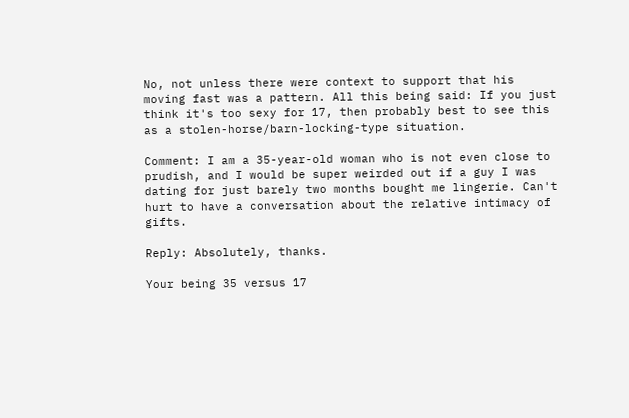No, not unless there were context to support that his moving fast was a pattern. All this being said: If you just think it's too sexy for 17, then probably best to see this as a stolen-horse/barn-locking-type situation.

Comment: I am a 35-year-old woman who is not even close to prudish, and I would be super weirded out if a guy I was dating for just barely two months bought me lingerie. Can't hurt to have a conversation about the relative intimacy of gifts.

Reply: Absolutely, thanks.

Your being 35 versus 17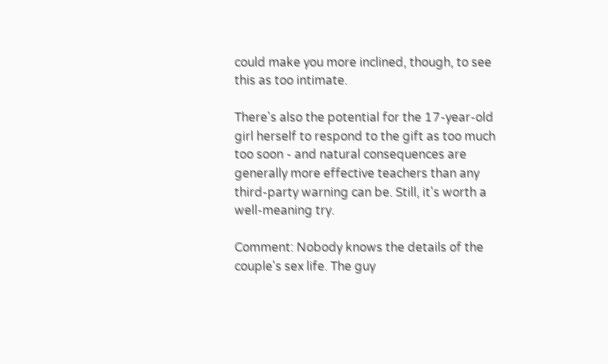could make you more inclined, though, to see this as too intimate.

There's also the potential for the 17-year-old girl herself to respond to the gift as too much too soon - and natural consequences are generally more effective teachers than any third-party warning can be. Still, it's worth a well-meaning try.

Comment: Nobody knows the details of the couple's sex life. The guy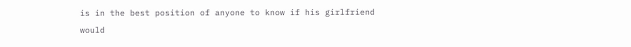is in the best position of anyone to know if his girlfriend would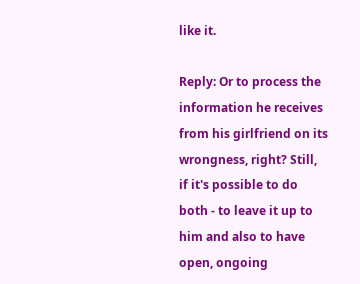like it.

Reply: Or to process the information he receives from his girlfriend on its wrongness, right? Still, if it's possible to do both - to leave it up to him and also to have open, ongoing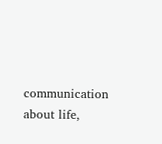communication about life,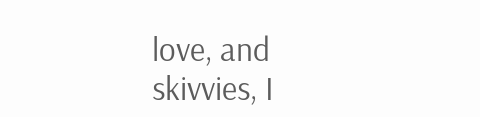love, and skivvies, I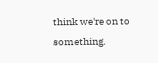think we're on to something.